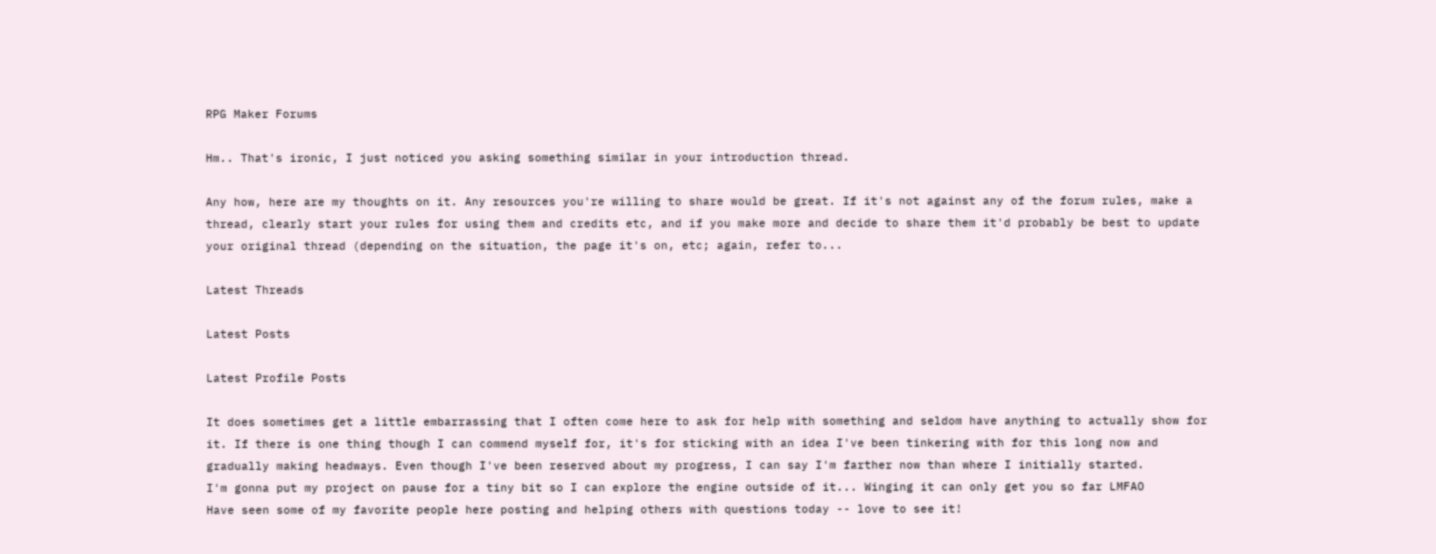RPG Maker Forums

Hm.. That's ironic, I just noticed you asking something similar in your introduction thread.

Any how, here are my thoughts on it. Any resources you're willing to share would be great. If it's not against any of the forum rules, make a thread, clearly start your rules for using them and credits etc, and if you make more and decide to share them it'd probably be best to update your original thread (depending on the situation, the page it's on, etc; again, refer to...

Latest Threads

Latest Posts

Latest Profile Posts

It does sometimes get a little embarrassing that I often come here to ask for help with something and seldom have anything to actually show for it. If there is one thing though I can commend myself for, it's for sticking with an idea I've been tinkering with for this long now and gradually making headways. Even though I've been reserved about my progress, I can say I'm farther now than where I initially started.
I'm gonna put my project on pause for a tiny bit so I can explore the engine outside of it... Winging it can only get you so far LMFAO
Have seen some of my favorite people here posting and helping others with questions today -- love to see it!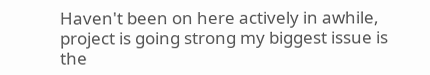Haven't been on here actively in awhile, project is going strong my biggest issue is the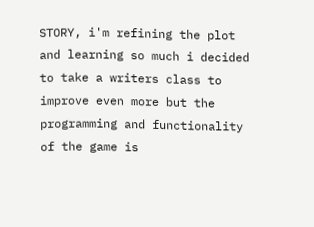STORY, i'm refining the plot and learning so much i decided to take a writers class to improve even more but the programming and functionality of the game is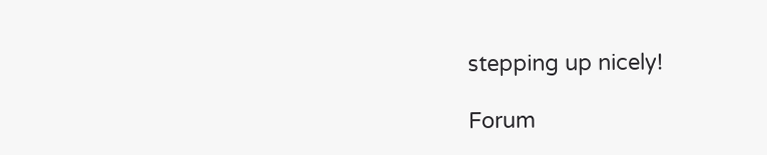stepping up nicely!

Forum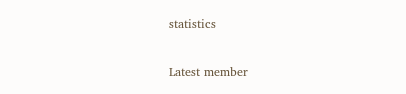statistics

Latest member